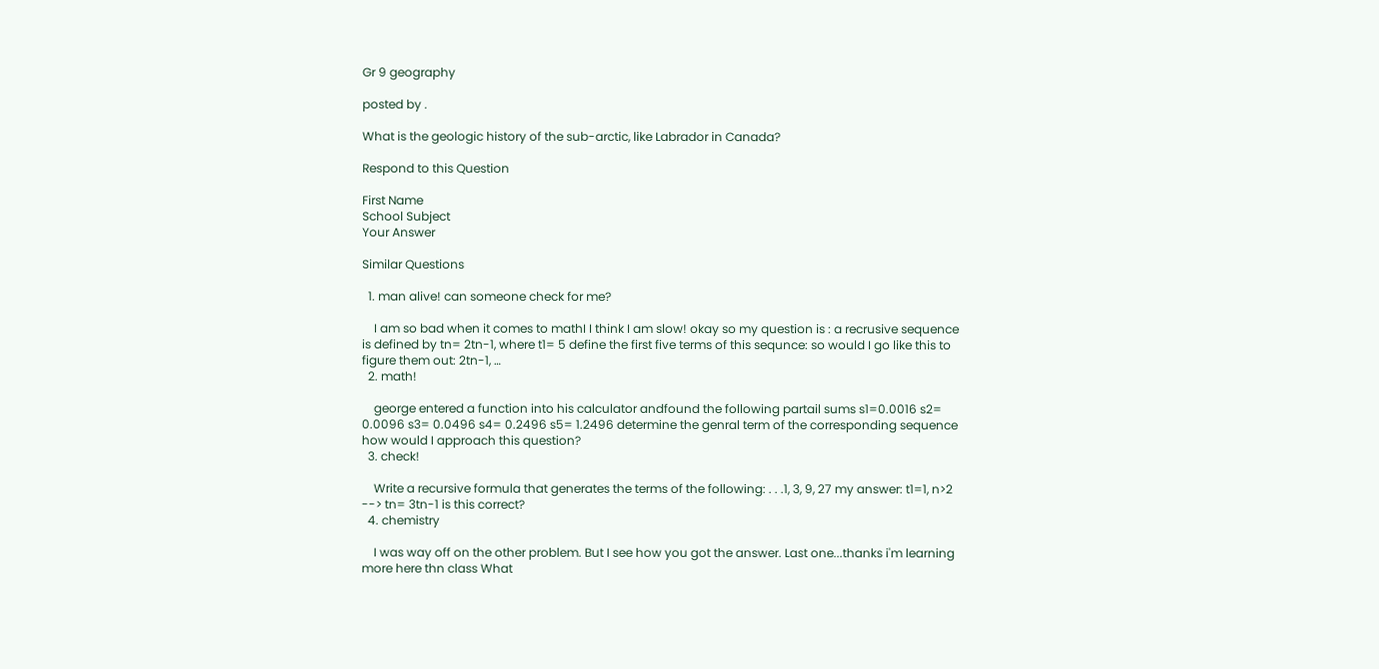Gr 9 geography

posted by .

What is the geologic history of the sub-arctic, like Labrador in Canada?

Respond to this Question

First Name
School Subject
Your Answer

Similar Questions

  1. man alive! can someone check for me?

    I am so bad when it comes to mathI I think I am slow! okay so my question is : a recrusive sequence is defined by tn= 2tn-1, where t1= 5 define the first five terms of this sequnce: so would I go like this to figure them out: 2tn-1, …
  2. math!

    george entered a function into his calculator andfound the following partail sums s1=0.0016 s2= 0.0096 s3= 0.0496 s4= 0.2496 s5= 1.2496 determine the genral term of the corresponding sequence how would I approach this question?
  3. check!

    Write a recursive formula that generates the terms of the following: . . .1, 3, 9, 27 my answer: t1=1, n>2 --> tn= 3tn-1 is this correct?
  4. chemistry

    I was way off on the other problem. But I see how you got the answer. Last one...thanks i'm learning more here thn class What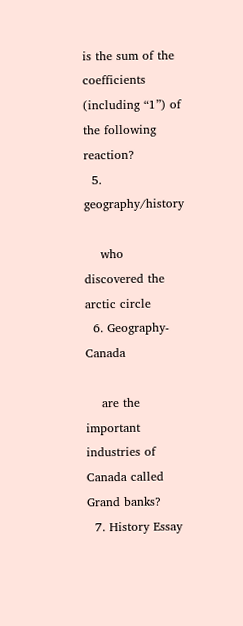is the sum of the coefficients (including “1”) of the following reaction?
  5. geography/history

    who discovered the arctic circle
  6. Geography- Canada

    are the important industries of Canada called Grand banks?
  7. History Essay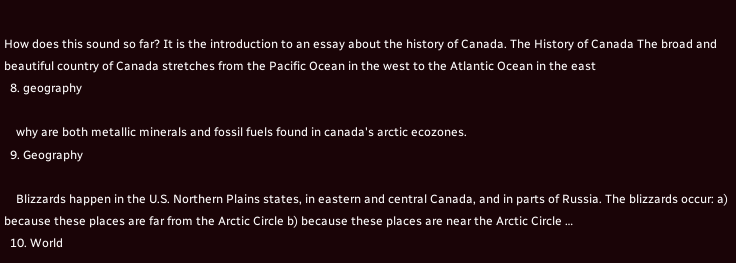How does this sound so far? It is the introduction to an essay about the history of Canada. The History of Canada The broad and beautiful country of Canada stretches from the Pacific Ocean in the west to the Atlantic Ocean in the east
  8. geography

    why are both metallic minerals and fossil fuels found in canada's arctic ecozones.
  9. Geography

    Blizzards happen in the U.S. Northern Plains states, in eastern and central Canada, and in parts of Russia. The blizzards occur: a) because these places are far from the Arctic Circle b) because these places are near the Arctic Circle …
  10. World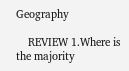Geography

    REVIEW 1.Where is the majority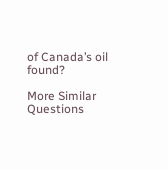of Canada’s oil found?

More Similar Questions